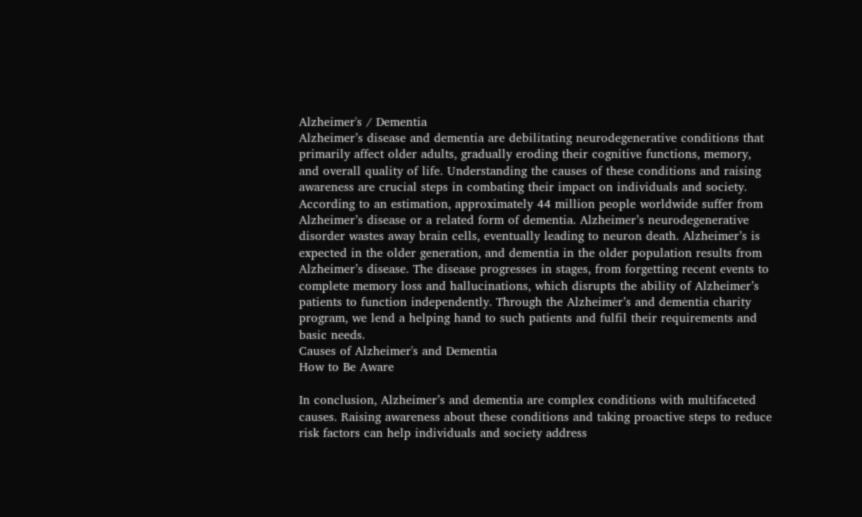Alzheimer's / Dementia
Alzheimer’s disease and dementia are debilitating neurodegenerative conditions that primarily affect older adults, gradually eroding their cognitive functions, memory, and overall quality of life. Understanding the causes of these conditions and raising awareness are crucial steps in combating their impact on individuals and society. According to an estimation, approximately 44 million people worldwide suffer from Alzheimer’s disease or a related form of dementia. Alzheimer’s neurodegenerative disorder wastes away brain cells, eventually leading to neuron death. Alzheimer’s is expected in the older generation, and dementia in the older population results from Alzheimer’s disease. The disease progresses in stages, from forgetting recent events to complete memory loss and hallucinations, which disrupts the ability of Alzheimer’s patients to function independently. Through the Alzheimer’s and dementia charity program, we lend a helping hand to such patients and fulfil their requirements and basic needs.
Causes of Alzheimer's and Dementia
How to Be Aware

In conclusion, Alzheimer’s and dementia are complex conditions with multifaceted causes. Raising awareness about these conditions and taking proactive steps to reduce risk factors can help individuals and society address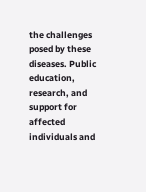the challenges posed by these diseases. Public education, research, and support for affected individuals and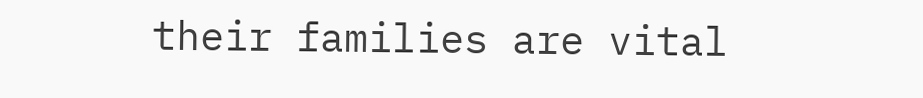their families are vital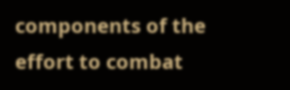components of the effort to combat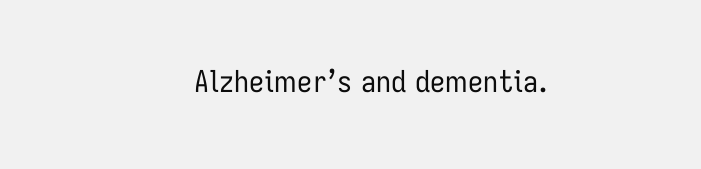Alzheimer’s and dementia.